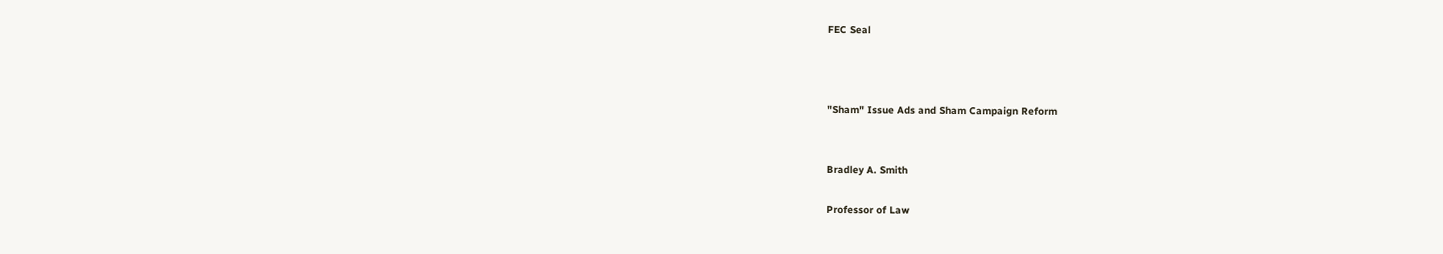FEC Seal



"Sham" Issue Ads and Sham Campaign Reform


Bradley A. Smith

Professor of Law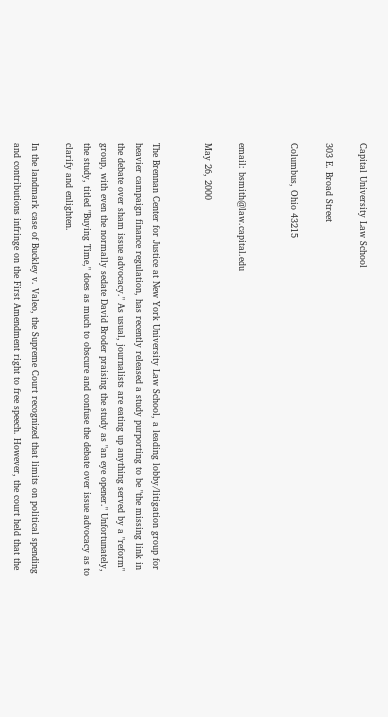Capital University Law School

303 E. Broad Street

Columbus, Ohio 43215


email: bsmith@law.capital.edu

May 26, 2000


The Brennan Center for Justice at New York University Law School, a leading lobby/litigation group for heavier campaign finance regulation, has recently released a study purporting to be "the missing link in the debate over sham issue advocacy." As usual, journalists are eating up anything served by a "reform" group, with even the normally sedate David Broder praising the study as "an eye opener." Unfortunately, the study, titled "Buying Time," does as much to obscure and confuse the debate over issue advocacy as to clarify and enlighten.

In the landmark case of Buckley v. Valeo, the Supreme Court recognized that limits on political spending and contributions infringe on the First Amendment right to free speech. However, the court held that the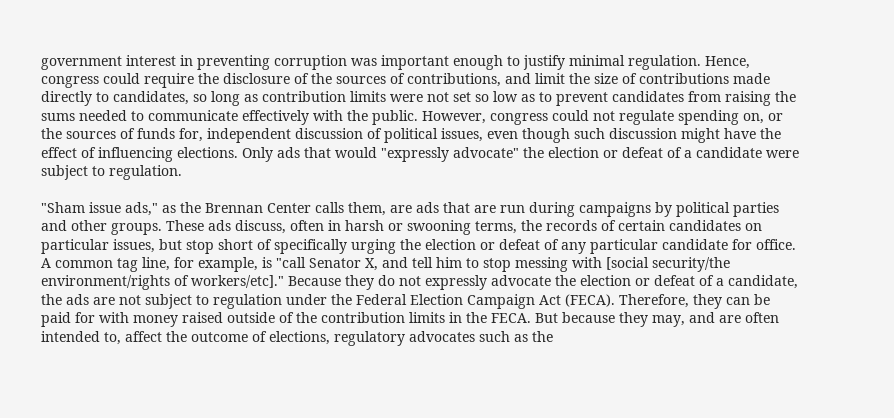government interest in preventing corruption was important enough to justify minimal regulation. Hence, congress could require the disclosure of the sources of contributions, and limit the size of contributions made directly to candidates, so long as contribution limits were not set so low as to prevent candidates from raising the sums needed to communicate effectively with the public. However, congress could not regulate spending on, or the sources of funds for, independent discussion of political issues, even though such discussion might have the effect of influencing elections. Only ads that would "expressly advocate" the election or defeat of a candidate were subject to regulation.

"Sham issue ads," as the Brennan Center calls them, are ads that are run during campaigns by political parties and other groups. These ads discuss, often in harsh or swooning terms, the records of certain candidates on particular issues, but stop short of specifically urging the election or defeat of any particular candidate for office. A common tag line, for example, is "call Senator X, and tell him to stop messing with [social security/the environment/rights of workers/etc]." Because they do not expressly advocate the election or defeat of a candidate, the ads are not subject to regulation under the Federal Election Campaign Act (FECA). Therefore, they can be paid for with money raised outside of the contribution limits in the FECA. But because they may, and are often intended to, affect the outcome of elections, regulatory advocates such as the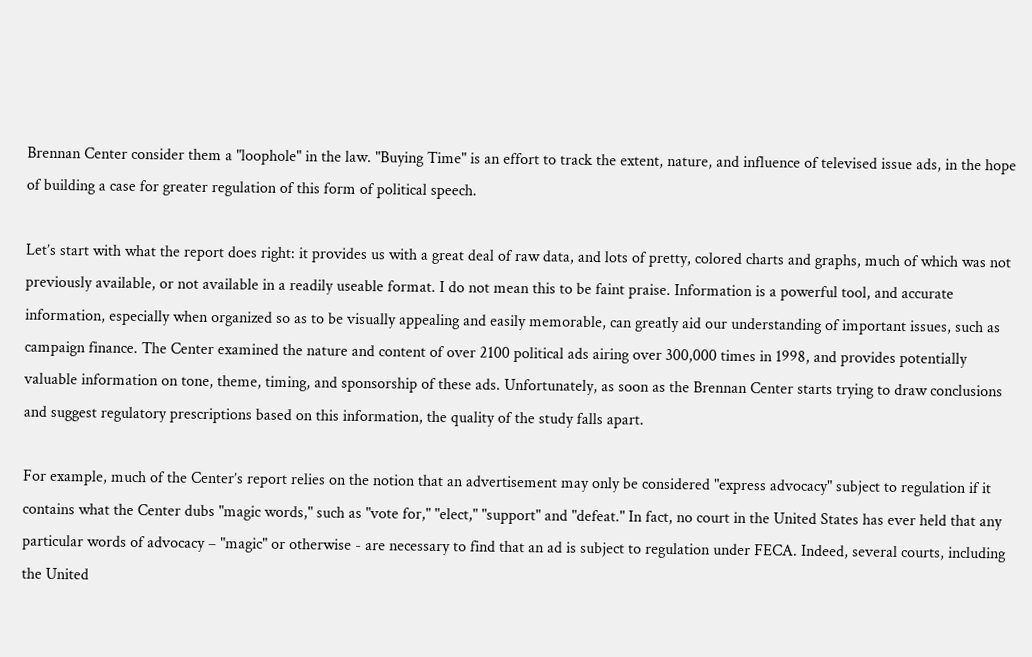Brennan Center consider them a "loophole" in the law. "Buying Time" is an effort to track the extent, nature, and influence of televised issue ads, in the hope of building a case for greater regulation of this form of political speech.

Let’s start with what the report does right: it provides us with a great deal of raw data, and lots of pretty, colored charts and graphs, much of which was not previously available, or not available in a readily useable format. I do not mean this to be faint praise. Information is a powerful tool, and accurate information, especially when organized so as to be visually appealing and easily memorable, can greatly aid our understanding of important issues, such as campaign finance. The Center examined the nature and content of over 2100 political ads airing over 300,000 times in 1998, and provides potentially valuable information on tone, theme, timing, and sponsorship of these ads. Unfortunately, as soon as the Brennan Center starts trying to draw conclusions and suggest regulatory prescriptions based on this information, the quality of the study falls apart.

For example, much of the Center’s report relies on the notion that an advertisement may only be considered "express advocacy" subject to regulation if it contains what the Center dubs "magic words," such as "vote for," "elect," "support" and "defeat." In fact, no court in the United States has ever held that any particular words of advocacy – "magic" or otherwise - are necessary to find that an ad is subject to regulation under FECA. Indeed, several courts, including the United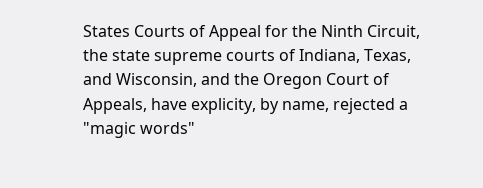States Courts of Appeal for the Ninth Circuit, the state supreme courts of Indiana, Texas, and Wisconsin, and the Oregon Court of Appeals, have explicity, by name, rejected a "magic words"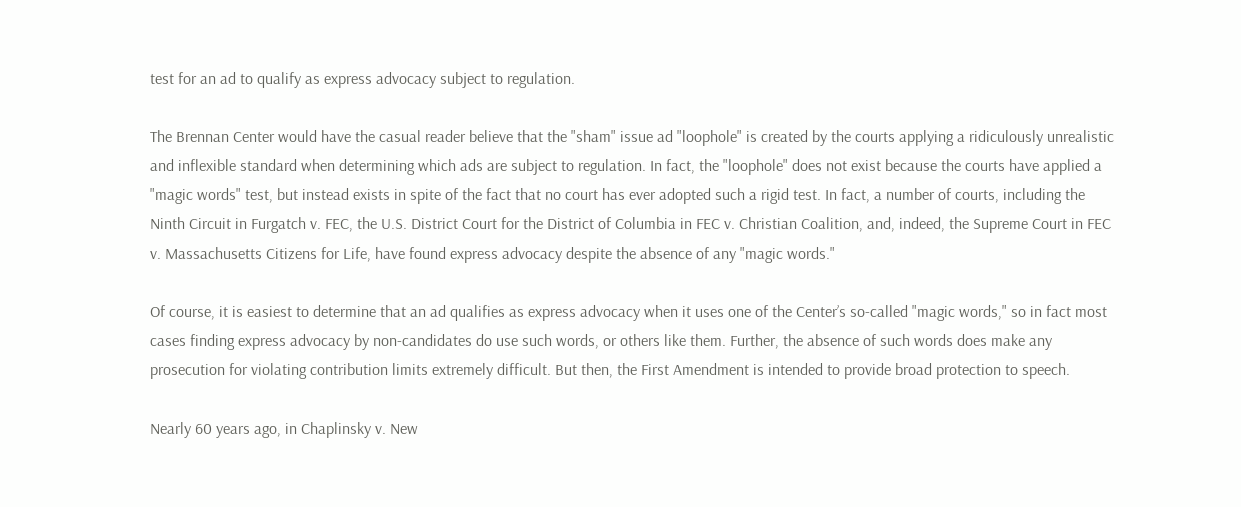test for an ad to qualify as express advocacy subject to regulation.

The Brennan Center would have the casual reader believe that the "sham" issue ad "loophole" is created by the courts applying a ridiculously unrealistic and inflexible standard when determining which ads are subject to regulation. In fact, the "loophole" does not exist because the courts have applied a "magic words" test, but instead exists in spite of the fact that no court has ever adopted such a rigid test. In fact, a number of courts, including the Ninth Circuit in Furgatch v. FEC, the U.S. District Court for the District of Columbia in FEC v. Christian Coalition, and, indeed, the Supreme Court in FEC v. Massachusetts Citizens for Life, have found express advocacy despite the absence of any "magic words."

Of course, it is easiest to determine that an ad qualifies as express advocacy when it uses one of the Center’s so-called "magic words," so in fact most cases finding express advocacy by non-candidates do use such words, or others like them. Further, the absence of such words does make any prosecution for violating contribution limits extremely difficult. But then, the First Amendment is intended to provide broad protection to speech.

Nearly 60 years ago, in Chaplinsky v. New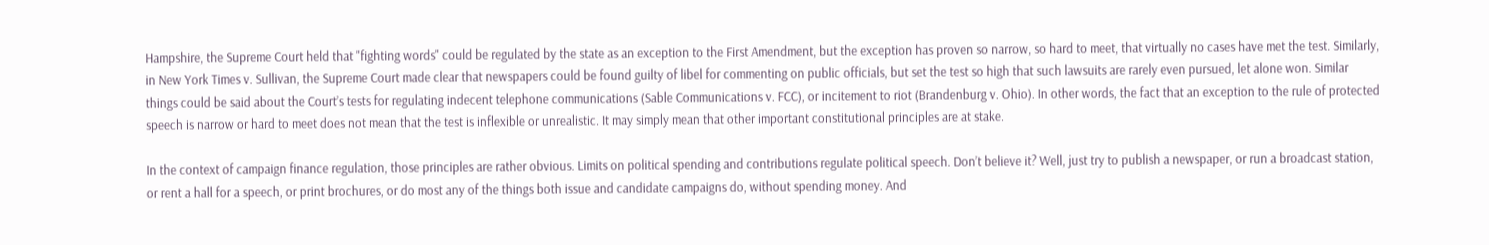Hampshire, the Supreme Court held that "fighting words" could be regulated by the state as an exception to the First Amendment, but the exception has proven so narrow, so hard to meet, that virtually no cases have met the test. Similarly, in New York Times v. Sullivan, the Supreme Court made clear that newspapers could be found guilty of libel for commenting on public officials, but set the test so high that such lawsuits are rarely even pursued, let alone won. Similar things could be said about the Court’s tests for regulating indecent telephone communications (Sable Communications v. FCC), or incitement to riot (Brandenburg v. Ohio). In other words, the fact that an exception to the rule of protected speech is narrow or hard to meet does not mean that the test is inflexible or unrealistic. It may simply mean that other important constitutional principles are at stake.

In the context of campaign finance regulation, those principles are rather obvious. Limits on political spending and contributions regulate political speech. Don’t believe it? Well, just try to publish a newspaper, or run a broadcast station, or rent a hall for a speech, or print brochures, or do most any of the things both issue and candidate campaigns do, without spending money. And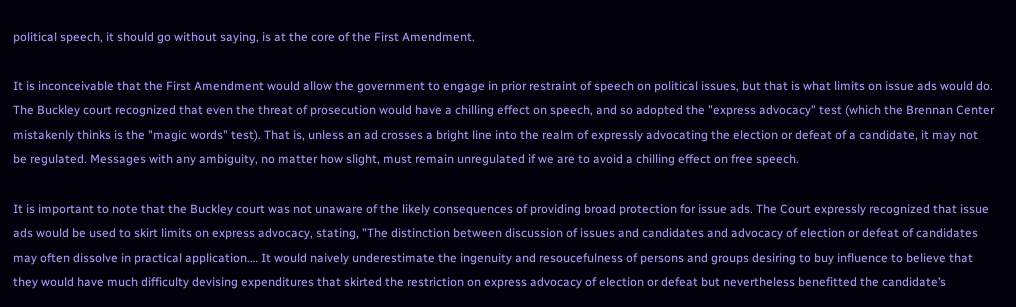political speech, it should go without saying, is at the core of the First Amendment.

It is inconceivable that the First Amendment would allow the government to engage in prior restraint of speech on political issues, but that is what limits on issue ads would do. The Buckley court recognized that even the threat of prosecution would have a chilling effect on speech, and so adopted the "express advocacy" test (which the Brennan Center mistakenly thinks is the "magic words" test). That is, unless an ad crosses a bright line into the realm of expressly advocating the election or defeat of a candidate, it may not be regulated. Messages with any ambiguity, no matter how slight, must remain unregulated if we are to avoid a chilling effect on free speech.

It is important to note that the Buckley court was not unaware of the likely consequences of providing broad protection for issue ads. The Court expressly recognized that issue ads would be used to skirt limits on express advocacy, stating, "The distinction between discussion of issues and candidates and advocacy of election or defeat of candidates may often dissolve in practical application.… It would naively underestimate the ingenuity and resoucefulness of persons and groups desiring to buy influence to believe that they would have much difficulty devising expenditures that skirted the restriction on express advocacy of election or defeat but nevertheless benefitted the candidate’s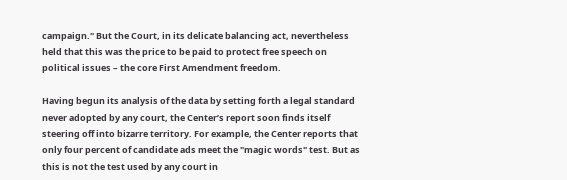campaign." But the Court, in its delicate balancing act, nevertheless held that this was the price to be paid to protect free speech on political issues – the core First Amendment freedom.

Having begun its analysis of the data by setting forth a legal standard never adopted by any court, the Center’s report soon finds itself steering off into bizarre territory. For example, the Center reports that only four percent of candidate ads meet the "magic words" test. But as this is not the test used by any court in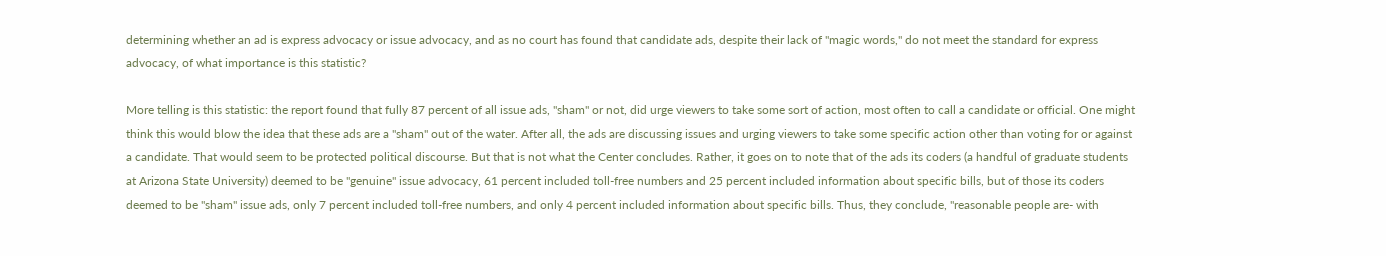determining whether an ad is express advocacy or issue advocacy, and as no court has found that candidate ads, despite their lack of "magic words," do not meet the standard for express advocacy, of what importance is this statistic?

More telling is this statistic: the report found that fully 87 percent of all issue ads, "sham" or not, did urge viewers to take some sort of action, most often to call a candidate or official. One might think this would blow the idea that these ads are a "sham" out of the water. After all, the ads are discussing issues and urging viewers to take some specific action other than voting for or against a candidate. That would seem to be protected political discourse. But that is not what the Center concludes. Rather, it goes on to note that of the ads its coders (a handful of graduate students at Arizona State University) deemed to be "genuine" issue advocacy, 61 percent included toll-free numbers and 25 percent included information about specific bills, but of those its coders deemed to be "sham" issue ads, only 7 percent included toll-free numbers, and only 4 percent included information about specific bills. Thus, they conclude, "reasonable people are- with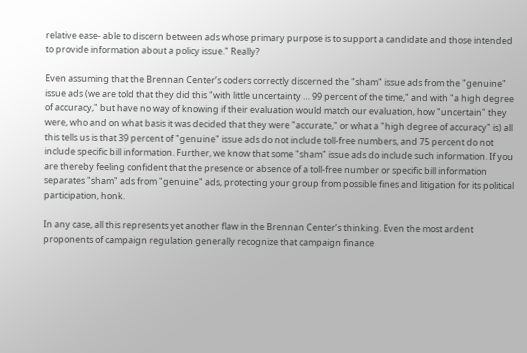relative ease- able to discern between ads whose primary purpose is to support a candidate and those intended to provide information about a policy issue." Really?

Even assuming that the Brennan Center’s coders correctly discerned the "sham" issue ads from the "genuine" issue ads (we are told that they did this "with little uncertainty … 99 percent of the time," and with "a high degree of accuracy," but have no way of knowing if their evaluation would match our evaluation, how "uncertain" they were, who and on what basis it was decided that they were "accurate," or what a "high degree of accuracy" is) all this tells us is that 39 percent of "genuine" issue ads do not include toll-free numbers, and 75 percent do not include specific bill information. Further, we know that some "sham" issue ads do include such information. If you are thereby feeling confident that the presence or absence of a toll-free number or specific bill information separates "sham" ads from "genuine" ads, protecting your group from possible fines and litigation for its political participation, honk.

In any case, all this represents yet another flaw in the Brennan Center’s thinking. Even the most ardent proponents of campaign regulation generally recognize that campaign finance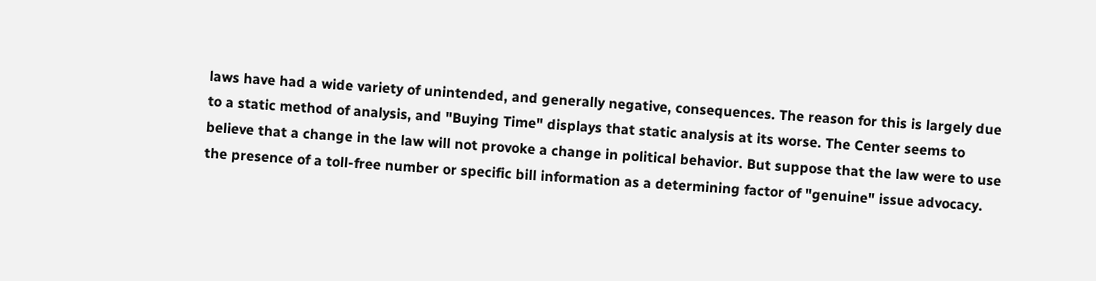laws have had a wide variety of unintended, and generally negative, consequences. The reason for this is largely due to a static method of analysis, and "Buying Time" displays that static analysis at its worse. The Center seems to believe that a change in the law will not provoke a change in political behavior. But suppose that the law were to use the presence of a toll-free number or specific bill information as a determining factor of "genuine" issue advocacy.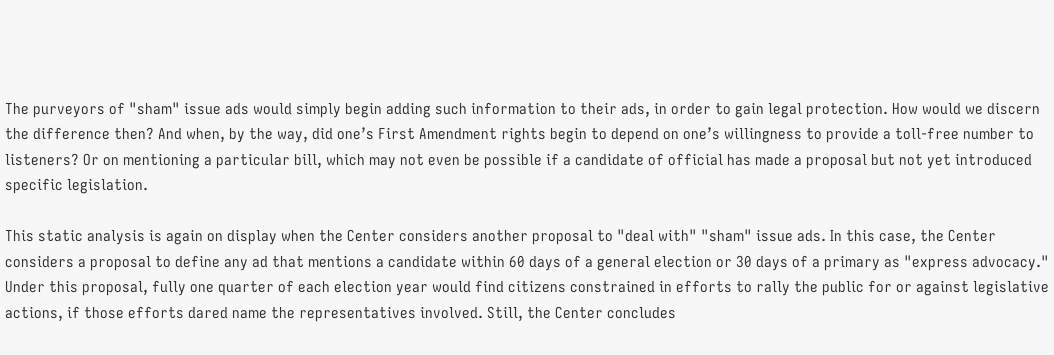The purveyors of "sham" issue ads would simply begin adding such information to their ads, in order to gain legal protection. How would we discern the difference then? And when, by the way, did one’s First Amendment rights begin to depend on one’s willingness to provide a toll-free number to listeners? Or on mentioning a particular bill, which may not even be possible if a candidate of official has made a proposal but not yet introduced specific legislation.

This static analysis is again on display when the Center considers another proposal to "deal with" "sham" issue ads. In this case, the Center considers a proposal to define any ad that mentions a candidate within 60 days of a general election or 30 days of a primary as "express advocacy." Under this proposal, fully one quarter of each election year would find citizens constrained in efforts to rally the public for or against legislative actions, if those efforts dared name the representatives involved. Still, the Center concludes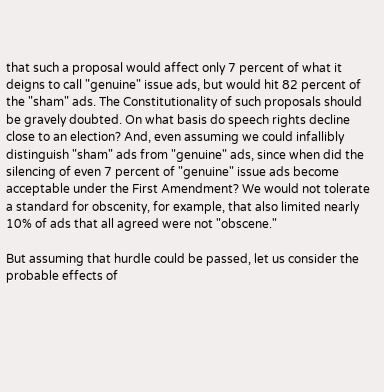that such a proposal would affect only 7 percent of what it deigns to call "genuine" issue ads, but would hit 82 percent of the "sham" ads. The Constitutionality of such proposals should be gravely doubted. On what basis do speech rights decline close to an election? And, even assuming we could infallibly distinguish "sham" ads from "genuine" ads, since when did the silencing of even 7 percent of "genuine" issue ads become acceptable under the First Amendment? We would not tolerate a standard for obscenity, for example, that also limited nearly 10% of ads that all agreed were not "obscene."

But assuming that hurdle could be passed, let us consider the probable effects of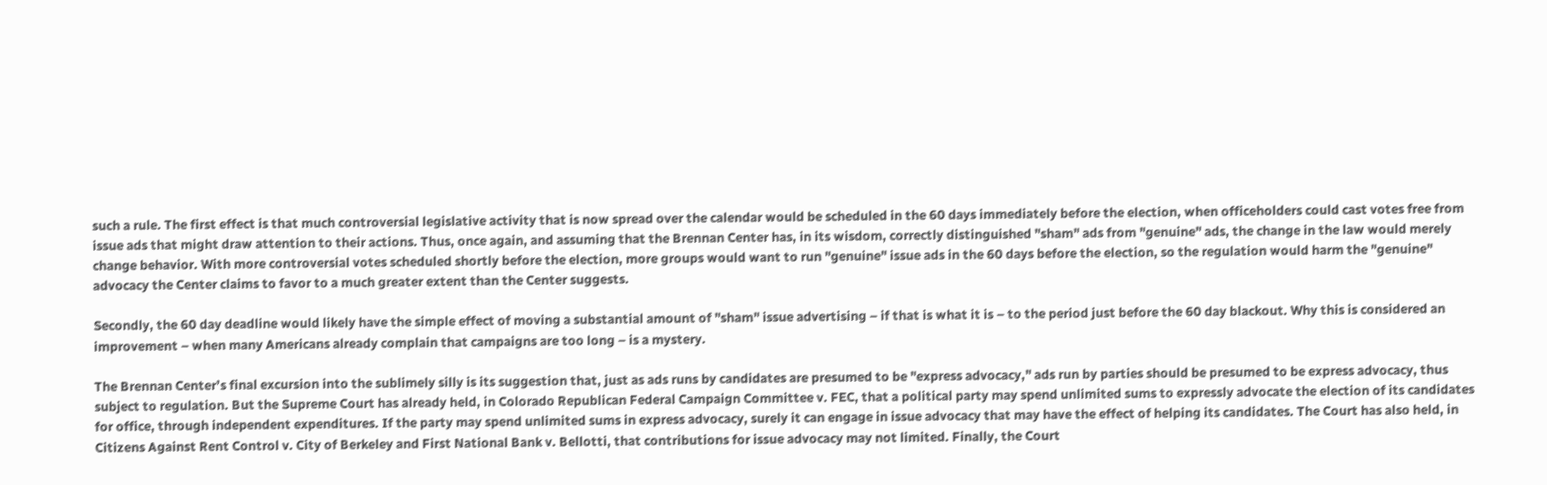such a rule. The first effect is that much controversial legislative activity that is now spread over the calendar would be scheduled in the 60 days immediately before the election, when officeholders could cast votes free from issue ads that might draw attention to their actions. Thus, once again, and assuming that the Brennan Center has, in its wisdom, correctly distinguished "sham" ads from "genuine" ads, the change in the law would merely change behavior. With more controversial votes scheduled shortly before the election, more groups would want to run "genuine" issue ads in the 60 days before the election, so the regulation would harm the "genuine" advocacy the Center claims to favor to a much greater extent than the Center suggests.

Secondly, the 60 day deadline would likely have the simple effect of moving a substantial amount of "sham" issue advertising – if that is what it is – to the period just before the 60 day blackout. Why this is considered an improvement – when many Americans already complain that campaigns are too long – is a mystery.

The Brennan Center’s final excursion into the sublimely silly is its suggestion that, just as ads runs by candidates are presumed to be "express advocacy," ads run by parties should be presumed to be express advocacy, thus subject to regulation. But the Supreme Court has already held, in Colorado Republican Federal Campaign Committee v. FEC, that a political party may spend unlimited sums to expressly advocate the election of its candidates for office, through independent expenditures. If the party may spend unlimited sums in express advocacy, surely it can engage in issue advocacy that may have the effect of helping its candidates. The Court has also held, in Citizens Against Rent Control v. City of Berkeley and First National Bank v. Bellotti, that contributions for issue advocacy may not limited. Finally, the Court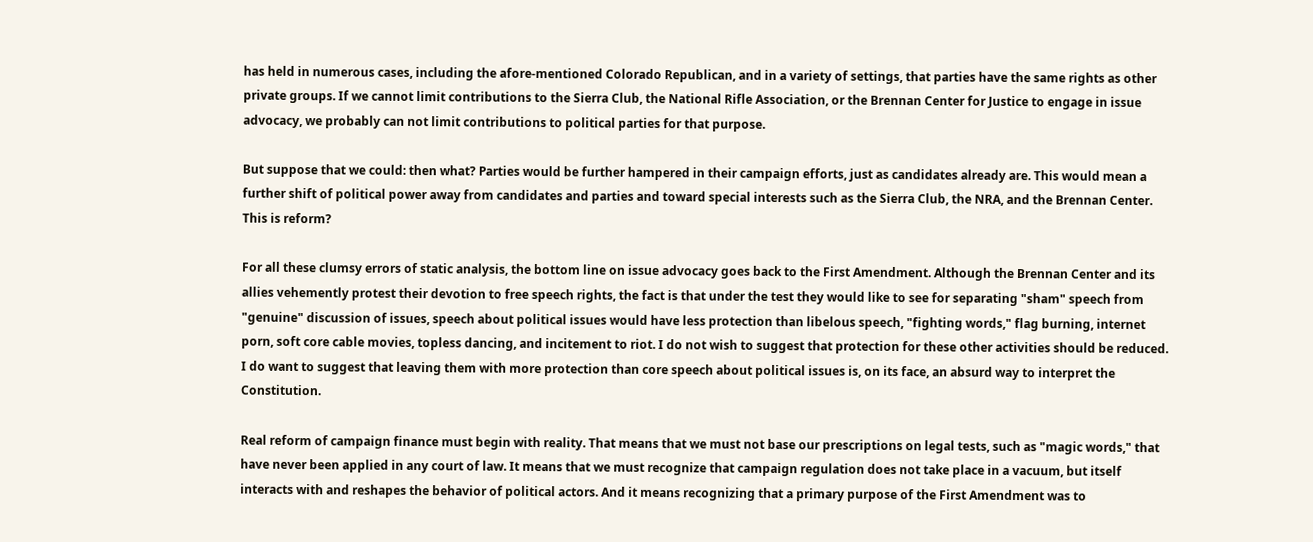has held in numerous cases, including the afore-mentioned Colorado Republican, and in a variety of settings, that parties have the same rights as other private groups. If we cannot limit contributions to the Sierra Club, the National Rifle Association, or the Brennan Center for Justice to engage in issue advocacy, we probably can not limit contributions to political parties for that purpose.

But suppose that we could: then what? Parties would be further hampered in their campaign efforts, just as candidates already are. This would mean a further shift of political power away from candidates and parties and toward special interests such as the Sierra Club, the NRA, and the Brennan Center. This is reform?

For all these clumsy errors of static analysis, the bottom line on issue advocacy goes back to the First Amendment. Although the Brennan Center and its allies vehemently protest their devotion to free speech rights, the fact is that under the test they would like to see for separating "sham" speech from "genuine" discussion of issues, speech about political issues would have less protection than libelous speech, "fighting words," flag burning, internet porn, soft core cable movies, topless dancing, and incitement to riot. I do not wish to suggest that protection for these other activities should be reduced. I do want to suggest that leaving them with more protection than core speech about political issues is, on its face, an absurd way to interpret the Constitution.

Real reform of campaign finance must begin with reality. That means that we must not base our prescriptions on legal tests, such as "magic words," that have never been applied in any court of law. It means that we must recognize that campaign regulation does not take place in a vacuum, but itself interacts with and reshapes the behavior of political actors. And it means recognizing that a primary purpose of the First Amendment was to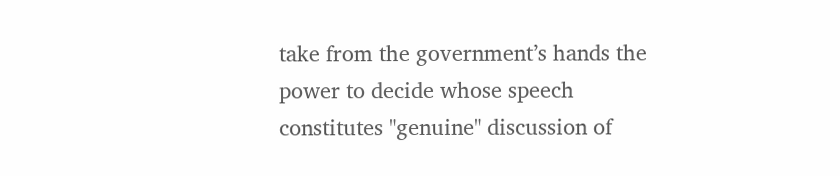take from the government’s hands the power to decide whose speech constitutes "genuine" discussion of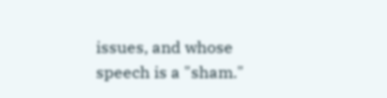issues, and whose speech is a "sham."